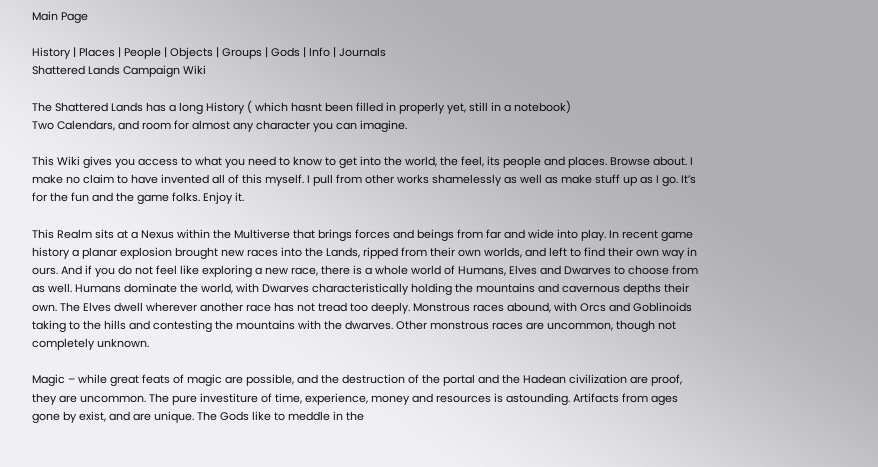Main Page

History | Places | People | Objects | Groups | Gods | Info | Journals
Shattered Lands Campaign Wiki

The Shattered Lands has a long History ( which hasnt been filled in properly yet, still in a notebook)
Two Calendars, and room for almost any character you can imagine.

This Wiki gives you access to what you need to know to get into the world, the feel, its people and places. Browse about. I make no claim to have invented all of this myself. I pull from other works shamelessly as well as make stuff up as I go. It’s for the fun and the game folks. Enjoy it.

This Realm sits at a Nexus within the Multiverse that brings forces and beings from far and wide into play. In recent game history a planar explosion brought new races into the Lands, ripped from their own worlds, and left to find their own way in ours. And if you do not feel like exploring a new race, there is a whole world of Humans, Elves and Dwarves to choose from as well. Humans dominate the world, with Dwarves characteristically holding the mountains and cavernous depths their own. The Elves dwell wherever another race has not tread too deeply. Monstrous races abound, with Orcs and Goblinoids taking to the hills and contesting the mountains with the dwarves. Other monstrous races are uncommon, though not completely unknown.

Magic – while great feats of magic are possible, and the destruction of the portal and the Hadean civilization are proof, they are uncommon. The pure investiture of time, experience, money and resources is astounding. Artifacts from ages gone by exist, and are unique. The Gods like to meddle in the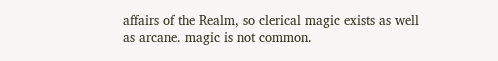affairs of the Realm, so clerical magic exists as well as arcane. magic is not common.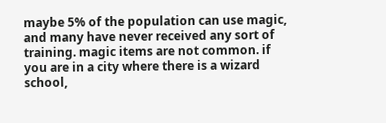maybe 5% of the population can use magic, and many have never received any sort of training. magic items are not common. if you are in a city where there is a wizard school,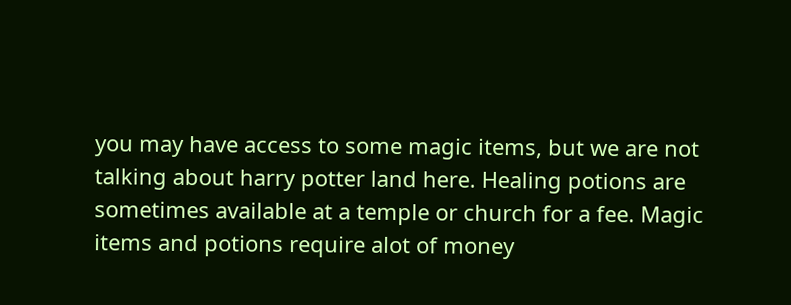you may have access to some magic items, but we are not talking about harry potter land here. Healing potions are sometimes available at a temple or church for a fee. Magic items and potions require alot of money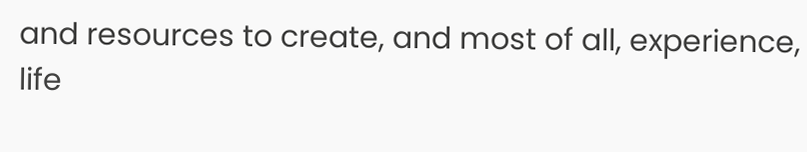and resources to create, and most of all, experience, life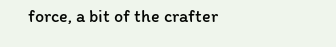force, a bit of the crafter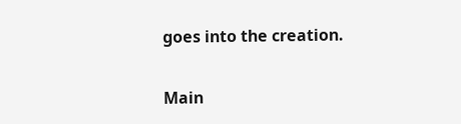goes into the creation.

Main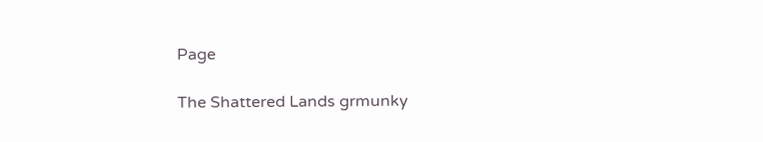Page

The Shattered Lands grmunky